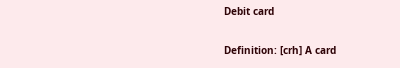Debit card

Definition: [crh] A card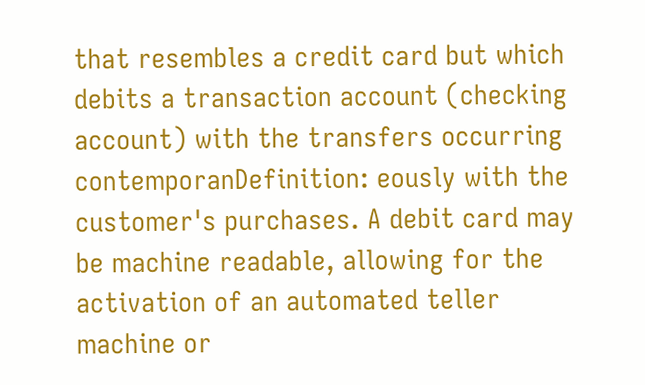that resembles a credit card but which debits a transaction account (checking account) with the transfers occurring contemporanDefinition: eously with the customer's purchases. A debit card may be machine readable, allowing for the activation of an automated teller machine or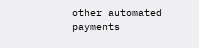other automated payments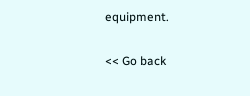equipment.

<< Go back